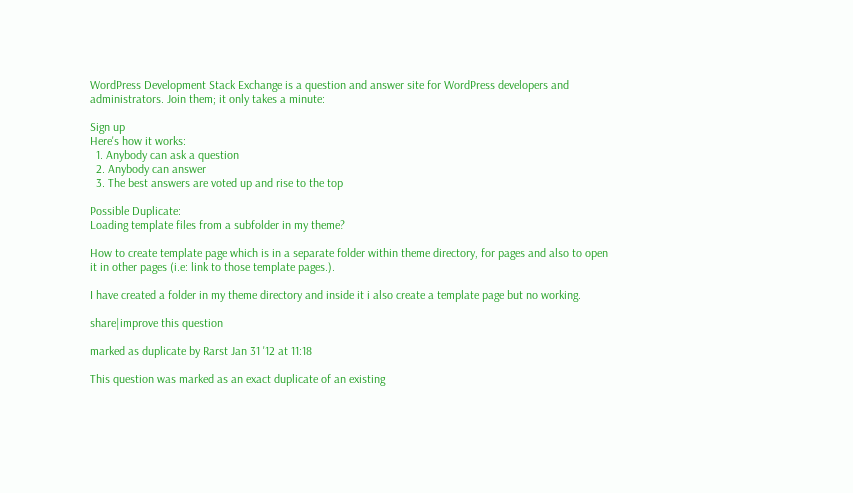WordPress Development Stack Exchange is a question and answer site for WordPress developers and administrators. Join them; it only takes a minute:

Sign up
Here's how it works:
  1. Anybody can ask a question
  2. Anybody can answer
  3. The best answers are voted up and rise to the top

Possible Duplicate:
Loading template files from a subfolder in my theme?

How to create template page which is in a separate folder within theme directory, for pages and also to open it in other pages (i.e: link to those template pages.).

I have created a folder in my theme directory and inside it i also create a template page but no working.

share|improve this question

marked as duplicate by Rarst Jan 31 '12 at 11:18

This question was marked as an exact duplicate of an existing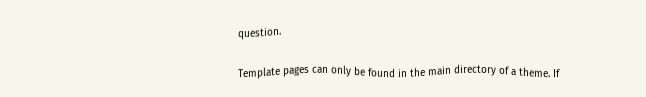question.

Template pages can only be found in the main directory of a theme. If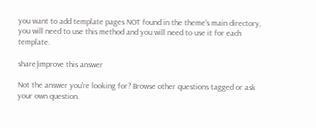you want to add template pages NOT found in the theme's main directory, you will need to use this method and you will need to use it for each template.

share|improve this answer

Not the answer you're looking for? Browse other questions tagged or ask your own question.